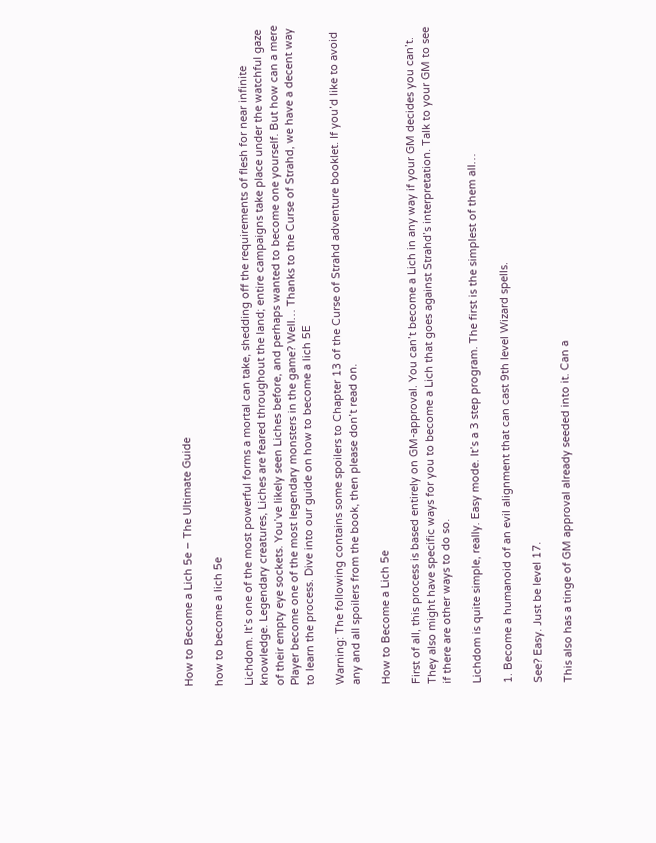How to Become a Lich 5e – The Ultimate Guide

how to become a lich 5e

Lichdom. It’s one of the most powerful forms a mortal can take, shedding off the requirements of flesh for near infinite knowledge. Legendary creatures, Liches are feared throughout the land; entire campaigns take place under the watchful gaze of their empty eye sockets. You’ve likely seen Liches before, and perhaps wanted to become one yourself. But how can a mere Player become one of the most legendary monsters in the game? Well… Thanks to the Curse of Strahd, we have a decent way to learn the process. Dive into our guide on how to become a lich 5E

Warning: The following contains some spoilers to Chapter 13 of the Curse of Strahd adventure booklet. If you’d like to avoid any and all spoilers from the book, then please don’t read on.

How to Become a Lich 5e

First of all, this process is based entirely on GM-approval. You can’t become a Lich in any way if your GM decides you can’t. They also might have specific ways for you to become a Lich that goes against Strahd’s interpretation. Talk to your GM to see if there are other ways to do so.

Lichdom is quite simple, really. Easy mode. It’s a 3 step program. The first is the simplest of them all…

1. Become a humanoid of an evil alignment that can cast 9th level Wizard spells.

See? Easy. Just be level 17.

This also has a tinge of GM approval already seeded into it. Can a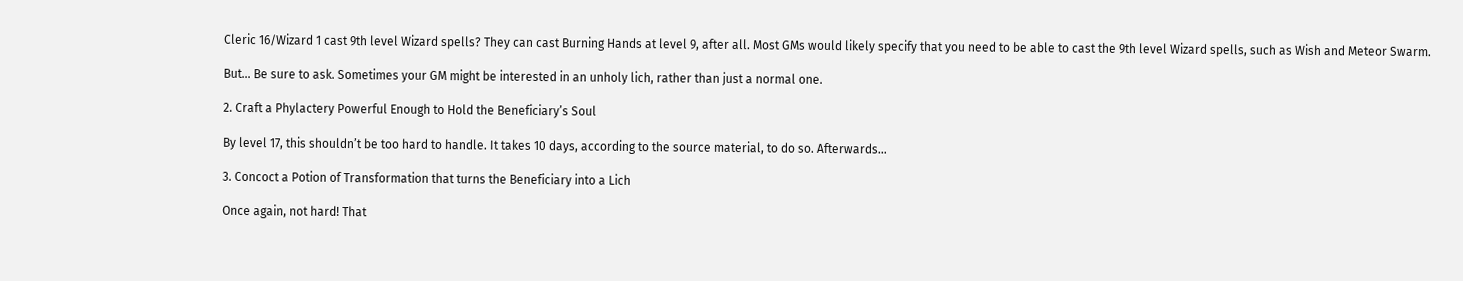Cleric 16/Wizard 1 cast 9th level Wizard spells? They can cast Burning Hands at level 9, after all. Most GMs would likely specify that you need to be able to cast the 9th level Wizard spells, such as Wish and Meteor Swarm.

But… Be sure to ask. Sometimes your GM might be interested in an unholy lich, rather than just a normal one.

2. Craft a Phylactery Powerful Enough to Hold the Beneficiary’s Soul

By level 17, this shouldn’t be too hard to handle. It takes 10 days, according to the source material, to do so. Afterwards…

3. Concoct a Potion of Transformation that turns the Beneficiary into a Lich

Once again, not hard! That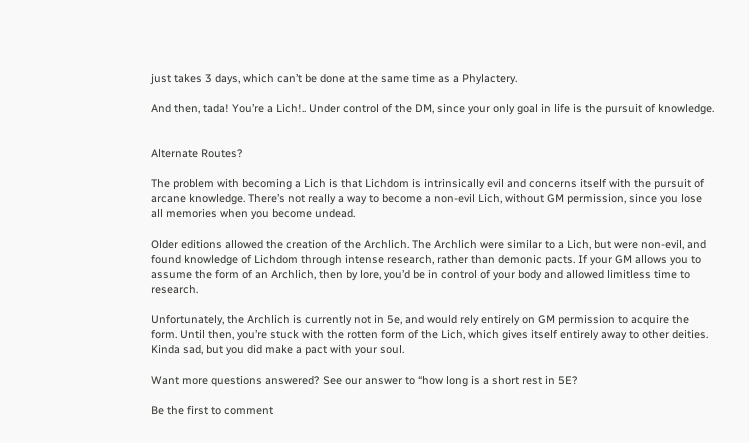just takes 3 days, which can’t be done at the same time as a Phylactery.

And then, tada! You’re a Lich!.. Under control of the DM, since your only goal in life is the pursuit of knowledge.


Alternate Routes?

The problem with becoming a Lich is that Lichdom is intrinsically evil and concerns itself with the pursuit of arcane knowledge. There’s not really a way to become a non-evil Lich, without GM permission, since you lose all memories when you become undead.

Older editions allowed the creation of the Archlich. The Archlich were similar to a Lich, but were non-evil, and found knowledge of Lichdom through intense research, rather than demonic pacts. If your GM allows you to assume the form of an Archlich, then by lore, you’d be in control of your body and allowed limitless time to research.

Unfortunately, the Archlich is currently not in 5e, and would rely entirely on GM permission to acquire the form. Until then, you’re stuck with the rotten form of the Lich, which gives itself entirely away to other deities. Kinda sad, but you did make a pact with your soul.

Want more questions answered? See our answer to “how long is a short rest in 5E?

Be the first to comment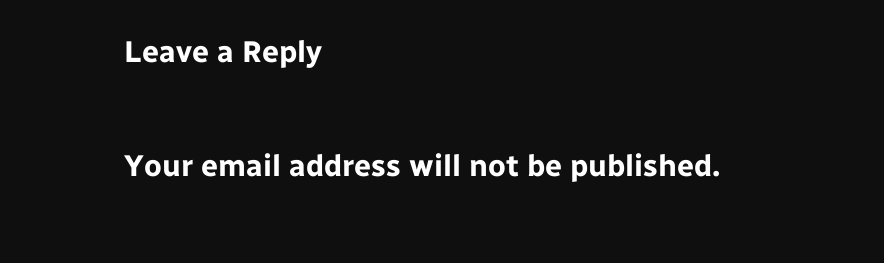Leave a Reply

Your email address will not be published.